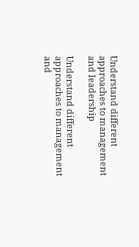Understand different approaches to management and leadership

Understand different approaches to management and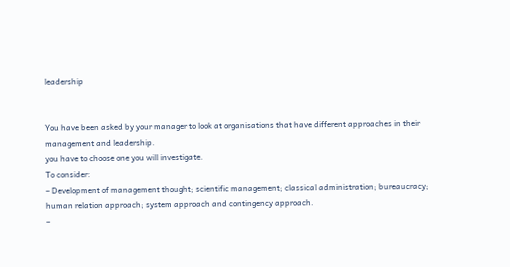leadership


You have been asked by your manager to look at organisations that have different approaches in their management and leadership.
you have to choose one you will investigate.
To consider:
– Development of management thought; scientific management; classical administration; bureaucracy; human relation approach; system approach and contingency approach.
–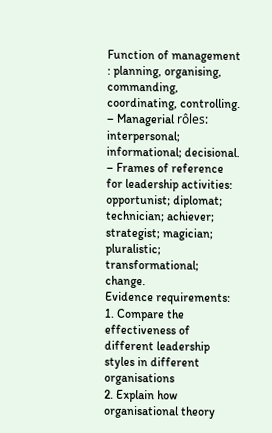Function of management : planning, organising, commanding, coordinating, controlling.
– Managerial rôles: interpersonal; informational; decisional.
– Frames of reference for leadership activities: opportunist; diplomat; technician; achiever; strategist; magician; pluralistic; transformational; change.
Evidence requirements:
1. Compare the effectiveness of different leadership styles in different organisations
2. Explain how organisational theory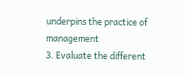underpins the practice of management
3. Evaluate the different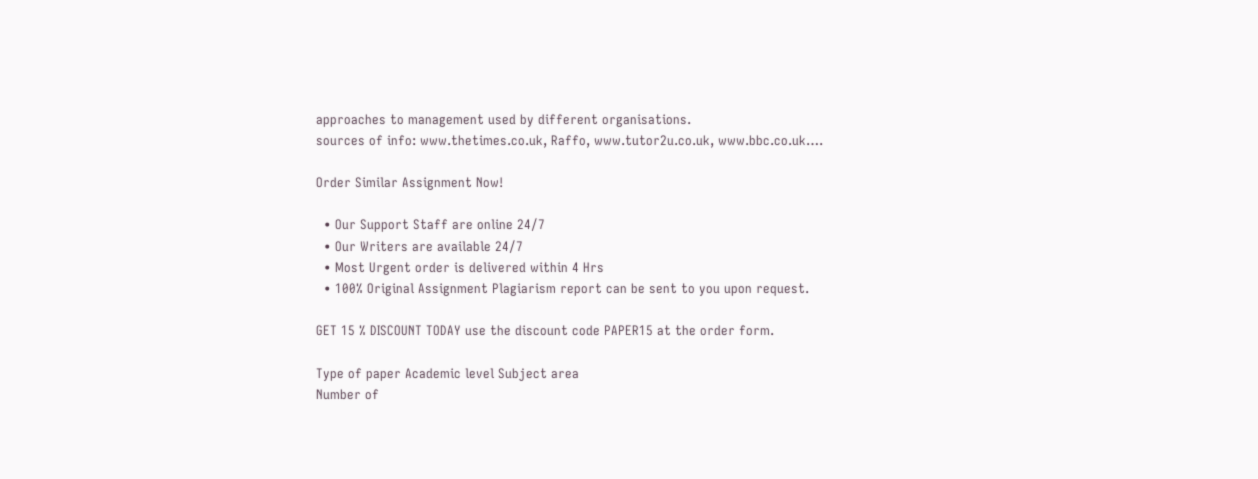approaches to management used by different organisations.
sources of info: www.thetimes.co.uk, Raffo, www.tutor2u.co.uk, www.bbc.co.uk….

Order Similar Assignment Now!

  • Our Support Staff are online 24/7
  • Our Writers are available 24/7
  • Most Urgent order is delivered within 4 Hrs
  • 100% Original Assignment Plagiarism report can be sent to you upon request.

GET 15 % DISCOUNT TODAY use the discount code PAPER15 at the order form.

Type of paper Academic level Subject area
Number of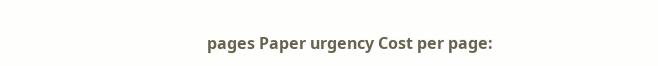pages Paper urgency Cost per page: